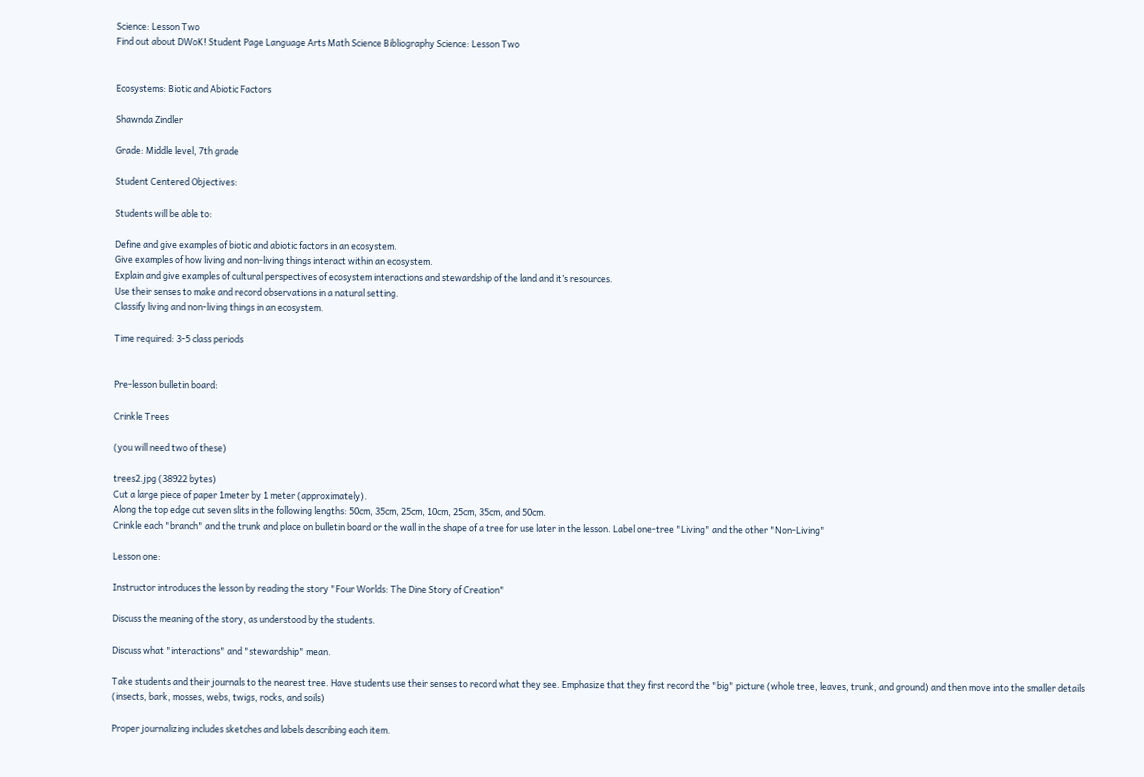Science: Lesson Two
Find out about DWoK! Student Page Language Arts Math Science Bibliography Science: Lesson Two


Ecosystems: Biotic and Abiotic Factors

Shawnda Zindler

Grade: Middle level, 7th grade

Student Centered Objectives:

Students will be able to:

Define and give examples of biotic and abiotic factors in an ecosystem.
Give examples of how living and non-living things interact within an ecosystem.
Explain and give examples of cultural perspectives of ecosystem interactions and stewardship of the land and it’s resources.
Use their senses to make and record observations in a natural setting.
Classify living and non-living things in an ecosystem.

Time required: 3-5 class periods


Pre-lesson bulletin board:

Crinkle Trees

(you will need two of these)

trees2.jpg (38922 bytes)
Cut a large piece of paper 1meter by 1 meter (approximately).
Along the top edge cut seven slits in the following lengths: 50cm, 35cm, 25cm, 10cm, 25cm, 35cm, and 50cm.
Crinkle each "branch" and the trunk and place on bulletin board or the wall in the shape of a tree for use later in the lesson. Label one-tree "Living" and the other "Non-Living"

Lesson one:

Instructor introduces the lesson by reading the story "Four Worlds: The Dine Story of Creation"

Discuss the meaning of the story, as understood by the students.

Discuss what "interactions" and "stewardship" mean.

Take students and their journals to the nearest tree. Have students use their senses to record what they see. Emphasize that they first record the "big" picture (whole tree, leaves, trunk, and ground) and then move into the smaller details (insects, bark, mosses, webs, twigs, rocks, and soils)

Proper journalizing includes sketches and labels describing each item.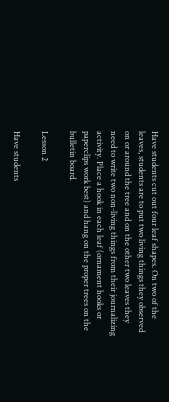Have students cut out four leaf shapes. On two of the leaves, students are to put two living things they observed on or around the tree and on the other two leaves they need to write two non-living things from their journalizing activity. Place a hook in each leaf (ornament hooks or paperclips work best) and hang on the proper trees on the bulletin board.

Lesson 2

Have students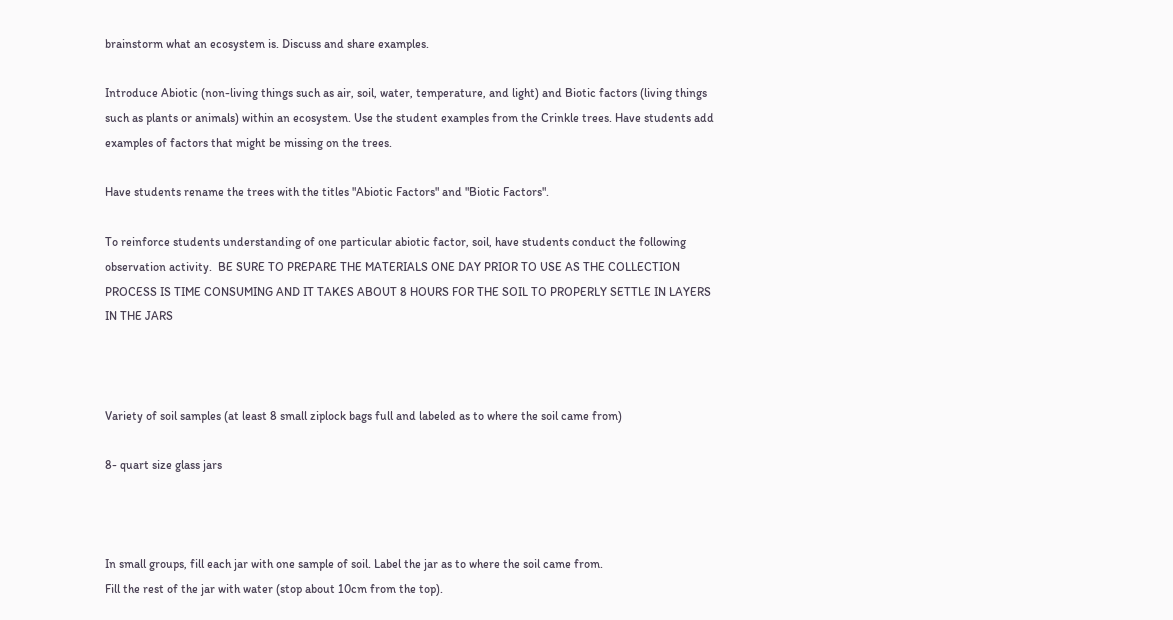brainstorm what an ecosystem is. Discuss and share examples.

Introduce Abiotic (non-living things such as air, soil, water, temperature, and light) and Biotic factors (living things such as plants or animals) within an ecosystem. Use the student examples from the Crinkle trees. Have students add examples of factors that might be missing on the trees.

Have students rename the trees with the titles "Abiotic Factors" and "Biotic Factors".

To reinforce students understanding of one particular abiotic factor, soil, have students conduct the following observation activity.  BE SURE TO PREPARE THE MATERIALS ONE DAY PRIOR TO USE AS THE COLLECTION PROCESS IS TIME CONSUMING AND IT TAKES ABOUT 8 HOURS FOR THE SOIL TO PROPERLY SETTLE IN LAYERS IN THE JARS



Variety of soil samples (at least 8 small ziplock bags full and labeled as to where the soil came from)

8- quart size glass jars



In small groups, fill each jar with one sample of soil. Label the jar as to where the soil came from.
Fill the rest of the jar with water (stop about 10cm from the top).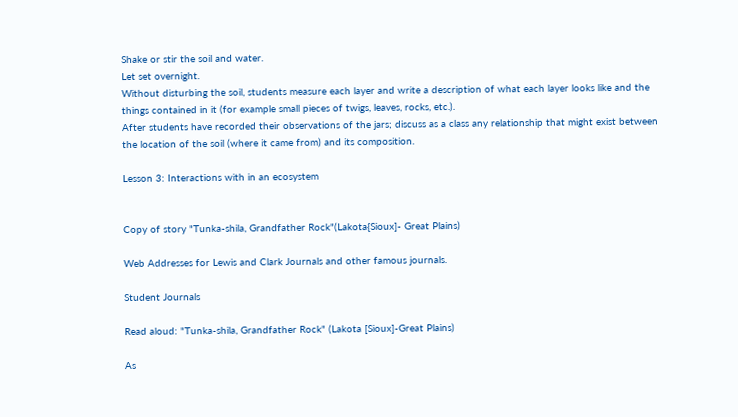Shake or stir the soil and water.
Let set overnight.
Without disturbing the soil, students measure each layer and write a description of what each layer looks like and the things contained in it (for example small pieces of twigs, leaves, rocks, etc.).
After students have recorded their observations of the jars; discuss as a class any relationship that might exist between the location of the soil (where it came from) and its composition.

Lesson 3: Interactions with in an ecosystem


Copy of story "Tunka-shila, Grandfather Rock"(Lakota{Sioux]- Great Plains)

Web Addresses for Lewis and Clark Journals and other famous journals.

Student Journals

Read aloud: "Tunka-shila, Grandfather Rock" (Lakota [Sioux]-Great Plains)

As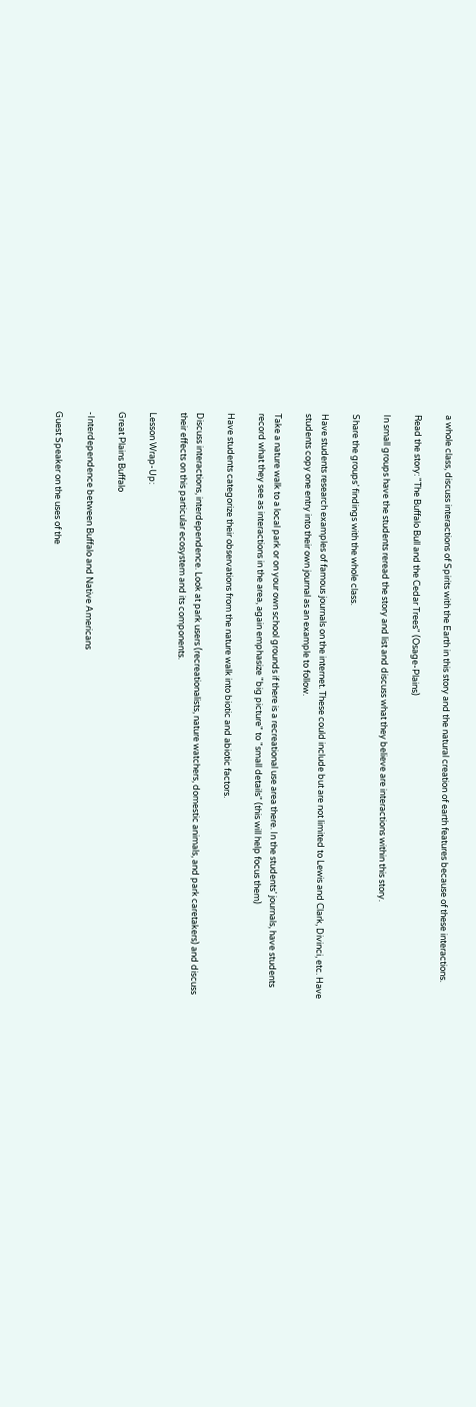a whole class, discuss interactions of Spirits with the Earth in this story and the natural creation of earth features because of these interactions.

Read the story: "The Buffalo Bull and the Cedar Trees" (Osage-Plains)

In small groups have the students reread the story and list and discuss what they believe are interactions within this story.

Share the groups’ findings with the whole class.

Have students research examples of famous journals on the internet. These could include but are not limited to Lewis and Clark, Divinci, etc. Have students copy one entry into their own journal as an example to follow.

Take a nature walk to a local park or on your own school grounds if there is a recreational use area there. In the students’ journals, have students record what they see as interactions in the area, again emphasize "big picture" to "small details" (this will help focus them)

Have students categorize their observations from the nature walk into biotic and abiotic factors.

Discuss interactions, interdependence. Look at park users (recreationalists, nature watchers, domestic animals, and park caretakers) and discuss their effects on this particular ecosystem and its components.

Lesson Wrap-Up:

Great Plains Buffalo

-Interdependence between Buffalo and Native Americans

Guest Speaker on the uses of the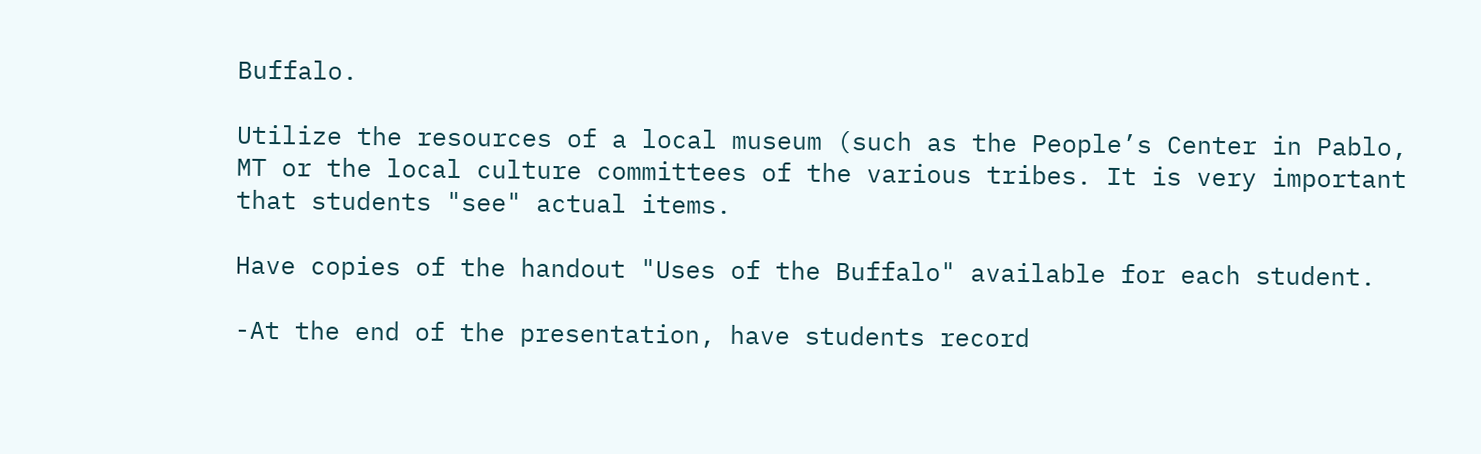Buffalo.

Utilize the resources of a local museum (such as the People’s Center in Pablo, MT or the local culture committees of the various tribes. It is very important that students "see" actual items.

Have copies of the handout "Uses of the Buffalo" available for each student.

-At the end of the presentation, have students record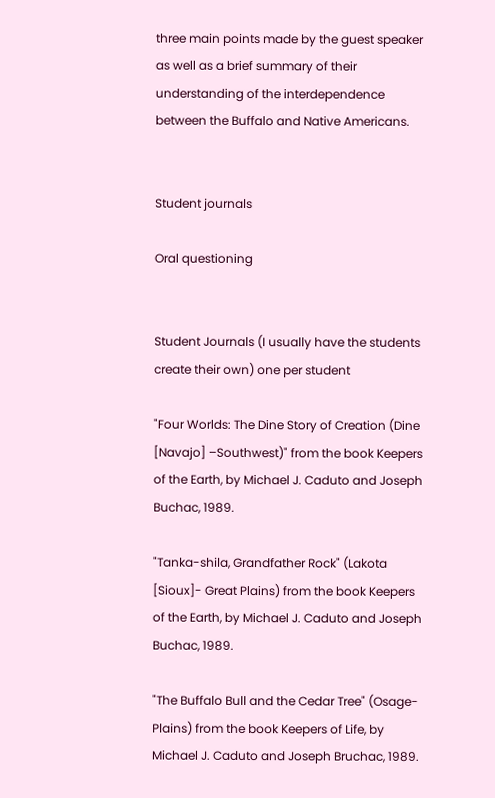three main points made by the guest speaker as well as a brief summary of their understanding of the interdependence between the Buffalo and Native Americans.


Student journals

Oral questioning


Student Journals (I usually have the students create their own) one per student

"Four Worlds: The Dine Story of Creation (Dine [Navajo] –Southwest)" from the book Keepers of the Earth, by Michael J. Caduto and Joseph Buchac, 1989.

"Tanka-shila, Grandfather Rock" (Lakota [Sioux]- Great Plains) from the book Keepers of the Earth, by Michael J. Caduto and Joseph Buchac, 1989.

"The Buffalo Bull and the Cedar Tree" (Osage-Plains) from the book Keepers of Life, by Michael J. Caduto and Joseph Bruchac, 1989.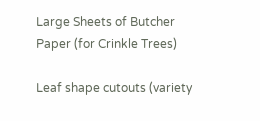Large Sheets of Butcher Paper (for Crinkle Trees)

Leaf shape cutouts (variety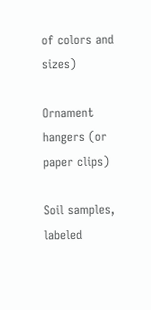of colors and sizes)

Ornament hangers (or paper clips)

Soil samples, labeled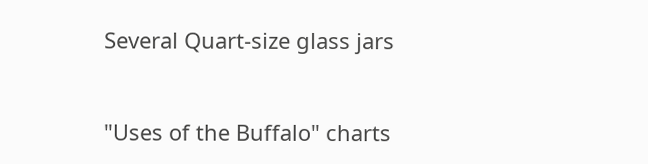Several Quart-size glass jars


"Uses of the Buffalo" charts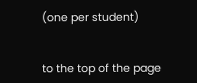(one per student)


to the top of the page